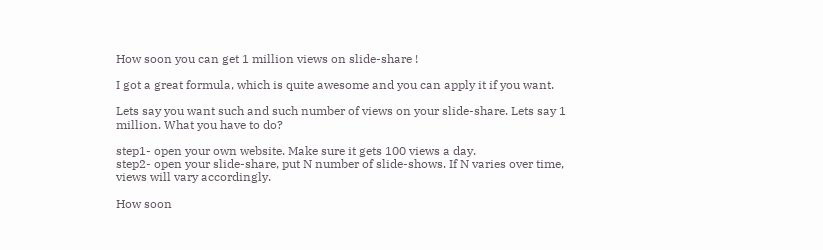How soon you can get 1 million views on slide-share !

I got a great formula, which is quite awesome and you can apply it if you want.

Lets say you want such and such number of views on your slide-share. Lets say 1 million. What you have to do?

step1- open your own website. Make sure it gets 100 views a day.
step2- open your slide-share, put N number of slide-shows. If N varies over time, views will vary accordingly.

How soon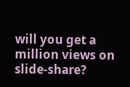will you get a million views on slide-share?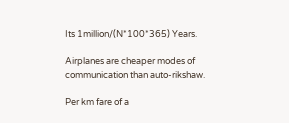Its 1million/(N*100*365) Years.

Airplanes are cheaper modes of communication than auto-rikshaw.

Per km fare of a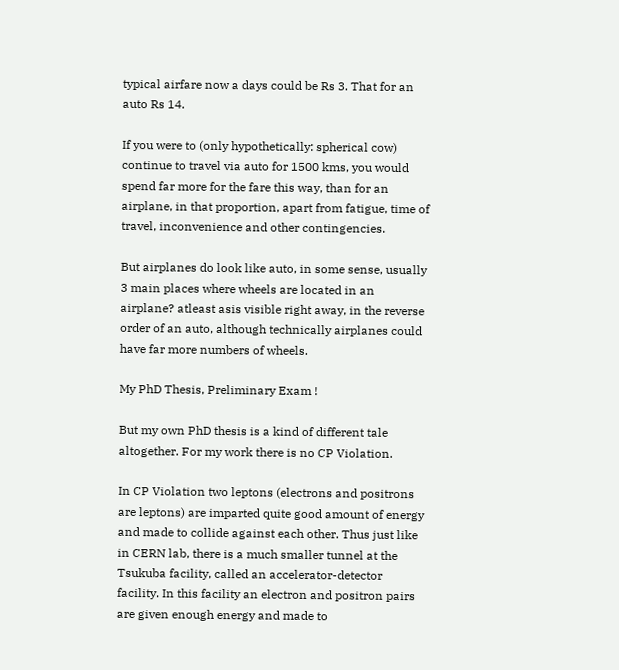typical airfare now a days could be Rs 3. That for an auto Rs 14.

If you were to (only hypothetically: spherical cow) continue to travel via auto for 1500 kms, you would spend far more for the fare this way, than for an airplane, in that proportion, apart from fatigue, time of travel, inconvenience and other contingencies.

But airplanes do look like auto, in some sense, usually 3 main places where wheels are located in an airplane? atleast asis visible right away, in the reverse order of an auto, although technically airplanes could have far more numbers of wheels.

My PhD Thesis, Preliminary Exam !

But my own PhD thesis is a kind of different tale altogether. For my work there is no CP Violation.

In CP Violation two leptons (electrons and positrons are leptons) are imparted quite good amount of energy and made to collide against each other. Thus just like in CERN lab, there is a much smaller tunnel at the Tsukuba facility, called an accelerator-detector facility. In this facility an electron and positron pairs are given enough energy and made to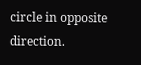circle in opposite direction.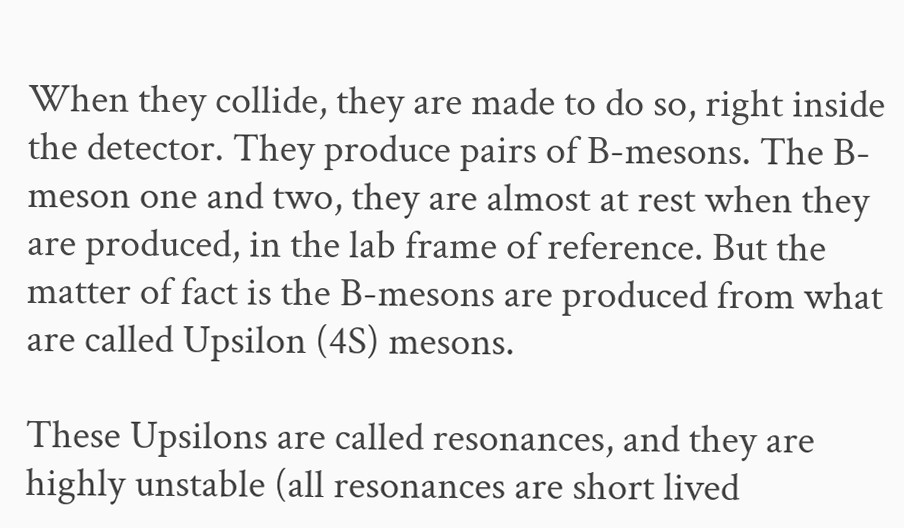When they collide, they are made to do so, right inside the detector. They produce pairs of B-mesons. The B-meson one and two, they are almost at rest when they are produced, in the lab frame of reference. But the matter of fact is the B-mesons are produced from what are called Upsilon (4S) mesons.

These Upsilons are called resonances, and they are highly unstable (all resonances are short lived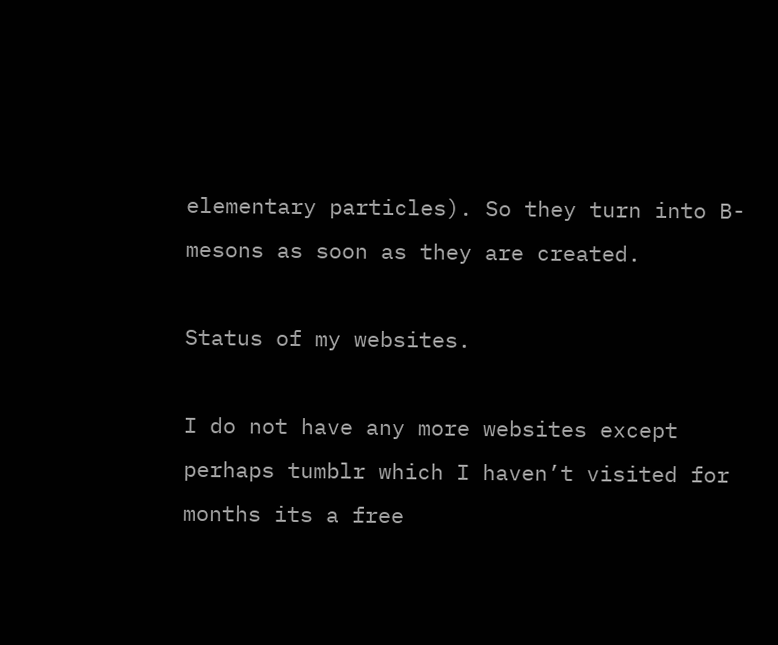elementary particles). So they turn into B-mesons as soon as they are created.

Status of my websites.

I do not have any more websites except perhaps tumblr which I haven’t visited for months its a free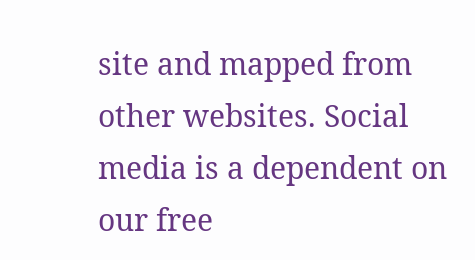site and mapped from other websites. Social media is a dependent on our free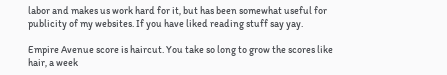labor and makes us work hard for it, but has been somewhat useful for publicity of my websites. If you have liked reading stuff say yay.

Empire Avenue score is haircut. You take so long to grow the scores like hair, a week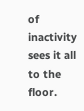of inactivity sees it all to the floor.